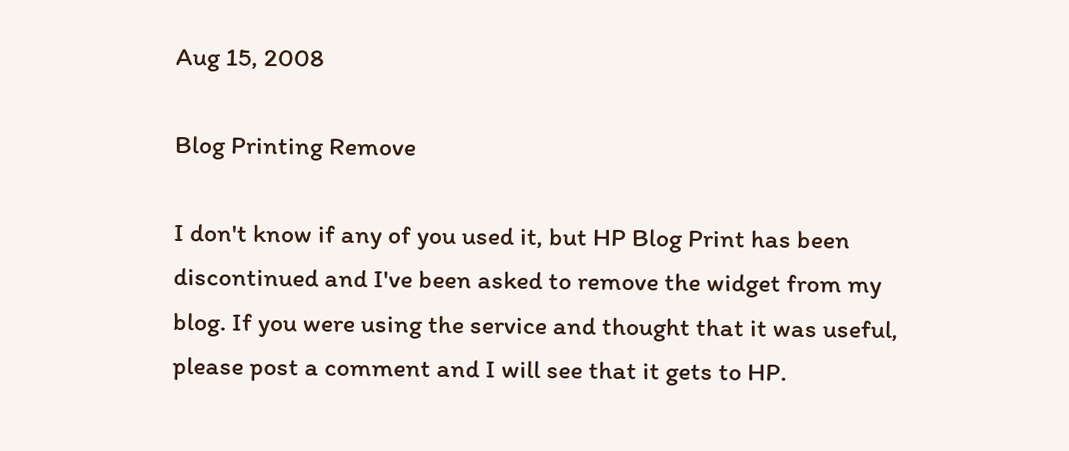Aug 15, 2008

Blog Printing Remove

I don't know if any of you used it, but HP Blog Print has been discontinued and I've been asked to remove the widget from my blog. If you were using the service and thought that it was useful, please post a comment and I will see that it gets to HP.